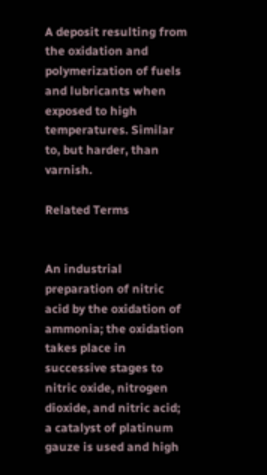A deposit resulting from the oxidation and polymerization of fuels and lubricants when exposed to high temperatures. Similar to, but harder, than varnish.

Related Terms


An industrial preparation of nitric acid by the oxidation of ammonia; the oxidation takes place in successive stages to nitric oxide, nitrogen dioxide, and nitric acid; a catalyst of platinum gauze is used and high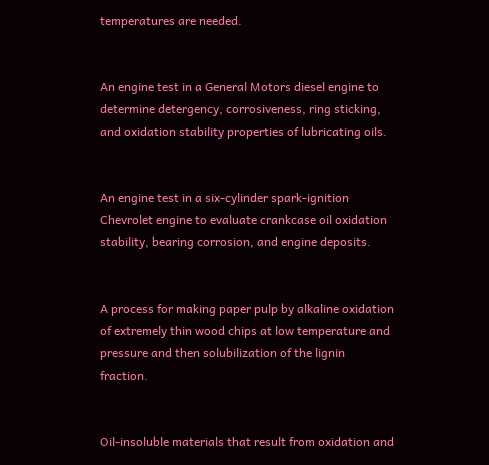temperatures are needed.


An engine test in a General Motors diesel engine to determine detergency, corrosiveness, ring sticking, and oxidation stability properties of lubricating oils.


An engine test in a six-cylinder spark-ignition Chevrolet engine to evaluate crankcase oil oxidation stability, bearing corrosion, and engine deposits.


A process for making paper pulp by alkaline oxidation of extremely thin wood chips at low temperature and pressure and then solubilization of the lignin fraction.


Oil-insoluble materials that result from oxidation and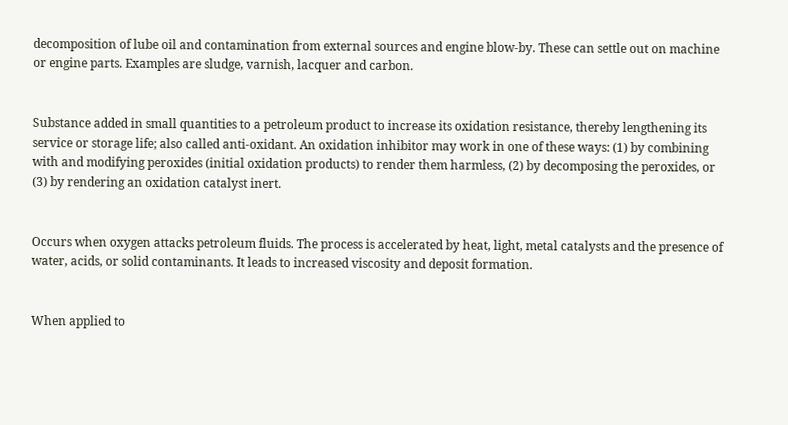decomposition of lube oil and contamination from external sources and engine blow-by. These can settle out on machine or engine parts. Examples are sludge, varnish, lacquer and carbon.


Substance added in small quantities to a petroleum product to increase its oxidation resistance, thereby lengthening its service or storage life; also called anti-oxidant. An oxidation inhibitor may work in one of these ways: (1) by combining with and modifying peroxides (initial oxidation products) to render them harmless, (2) by decomposing the peroxides, or (3) by rendering an oxidation catalyst inert.


Occurs when oxygen attacks petroleum fluids. The process is accelerated by heat, light, metal catalysts and the presence of water, acids, or solid contaminants. It leads to increased viscosity and deposit formation.


When applied to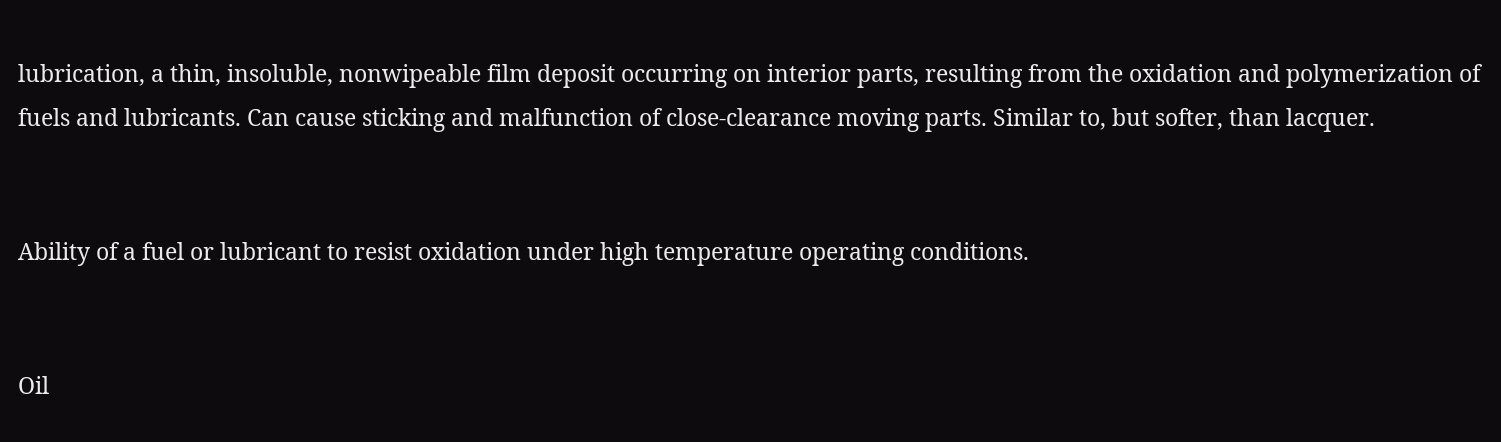lubrication, a thin, insoluble, nonwipeable film deposit occurring on interior parts, resulting from the oxidation and polymerization of fuels and lubricants. Can cause sticking and malfunction of close-clearance moving parts. Similar to, but softer, than lacquer.


Ability of a fuel or lubricant to resist oxidation under high temperature operating conditions.


Oil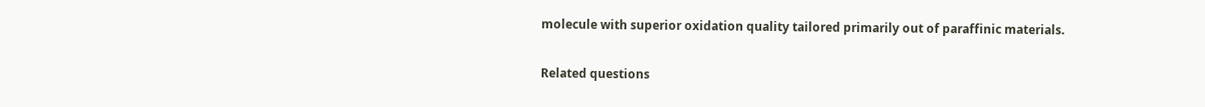molecule with superior oxidation quality tailored primarily out of paraffinic materials.

Related questions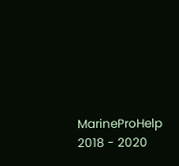MarineProHelp 2018 - 2020